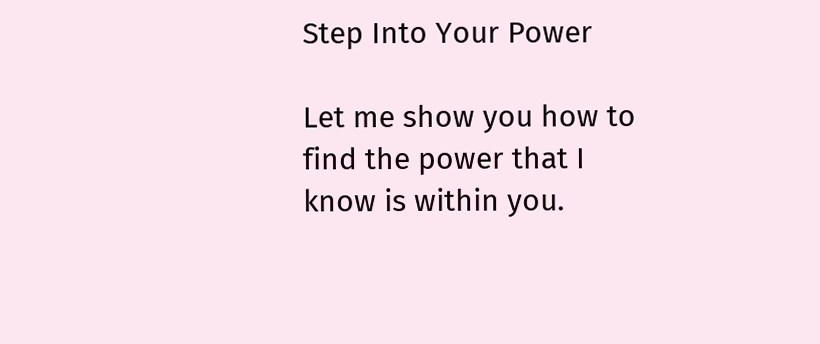Step Into Your Power

Let me show you how to find the power that I know is within you.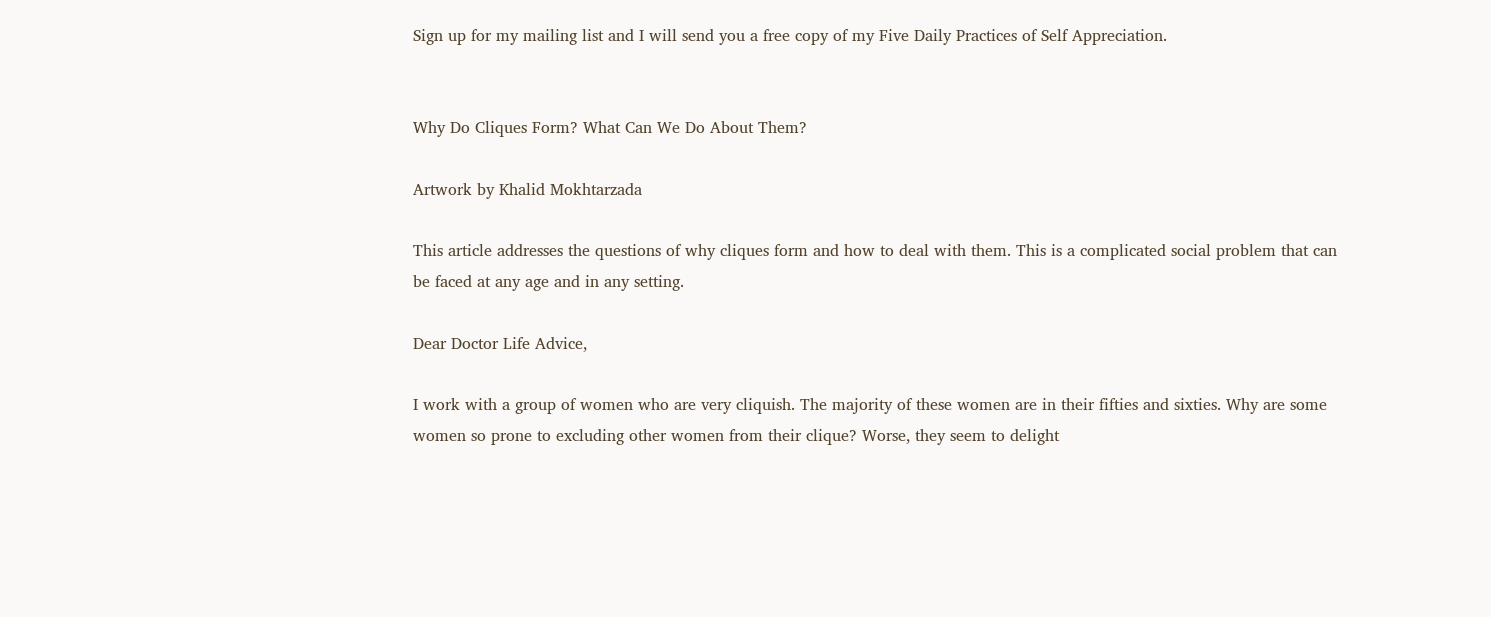Sign up for my mailing list and I will send you a free copy of my Five Daily Practices of Self Appreciation.


Why Do Cliques Form? What Can We Do About Them?

Artwork by Khalid Mokhtarzada

This article addresses the questions of why cliques form and how to deal with them. This is a complicated social problem that can be faced at any age and in any setting.

Dear Doctor Life Advice,

I work with a group of women who are very cliquish. The majority of these women are in their fifties and sixties. Why are some women so prone to excluding other women from their clique? Worse, they seem to delight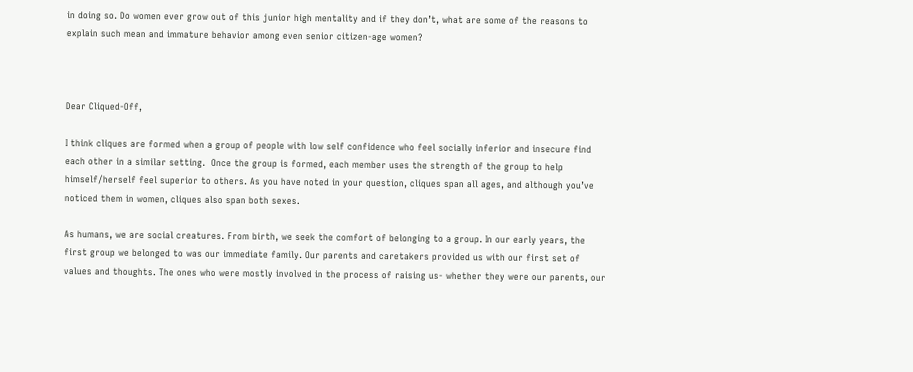in doing so. Do women ever grow out of this junior high mentality and if they don’t, what are some of the reasons to explain such mean and immature behavior among even senior citizen-age women?



Dear Cliqued-Off,

I think cliques are formed when a group of people with low self confidence who feel socially inferior and insecure find each other in a similar setting.  Once the group is formed, each member uses the strength of the group to help himself/herself feel superior to others. As you have noted in your question, cliques span all ages, and although you’ve noticed them in women, cliques also span both sexes.

As humans, we are social creatures. From birth, we seek the comfort of belonging to a group. In our early years, the first group we belonged to was our immediate family. Our parents and caretakers provided us with our first set of values and thoughts. The ones who were mostly involved in the process of raising us- whether they were our parents, our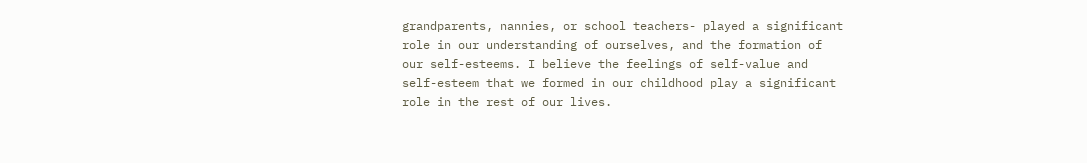grandparents, nannies, or school teachers- played a significant role in our understanding of ourselves, and the formation of our self-esteems. I believe the feelings of self-value and self-esteem that we formed in our childhood play a significant role in the rest of our lives.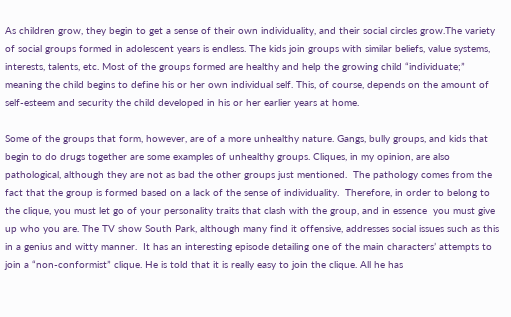As children grow, they begin to get a sense of their own individuality, and their social circles grow.The variety of social groups formed in adolescent years is endless. The kids join groups with similar beliefs, value systems, interests, talents, etc. Most of the groups formed are healthy and help the growing child “individuate;” meaning the child begins to define his or her own individual self. This, of course, depends on the amount of self-esteem and security the child developed in his or her earlier years at home.

Some of the groups that form, however, are of a more unhealthy nature. Gangs, bully groups, and kids that begin to do drugs together are some examples of unhealthy groups. Cliques, in my opinion, are also pathological, although they are not as bad the other groups just mentioned.  The pathology comes from the fact that the group is formed based on a lack of the sense of individuality.  Therefore, in order to belong to the clique, you must let go of your personality traits that clash with the group, and in essence  you must give up who you are. The TV show South Park, although many find it offensive, addresses social issues such as this in a genius and witty manner.  It has an interesting episode detailing one of the main characters’ attempts to join a “non-conformist” clique. He is told that it is really easy to join the clique. All he has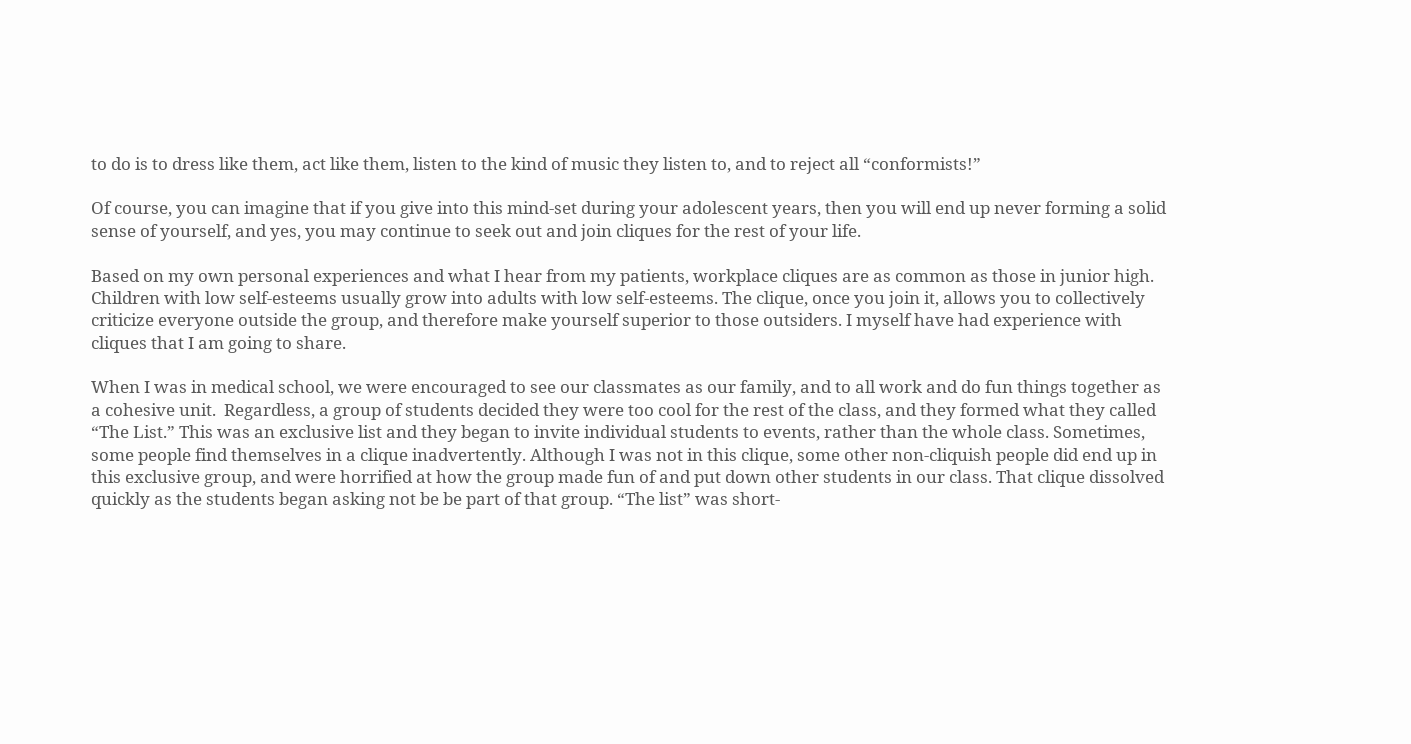to do is to dress like them, act like them, listen to the kind of music they listen to, and to reject all “conformists!”

Of course, you can imagine that if you give into this mind-set during your adolescent years, then you will end up never forming a solid sense of yourself, and yes, you may continue to seek out and join cliques for the rest of your life.

Based on my own personal experiences and what I hear from my patients, workplace cliques are as common as those in junior high. Children with low self-esteems usually grow into adults with low self-esteems. The clique, once you join it, allows you to collectively criticize everyone outside the group, and therefore make yourself superior to those outsiders. I myself have had experience with cliques that I am going to share.

When I was in medical school, we were encouraged to see our classmates as our family, and to all work and do fun things together as a cohesive unit.  Regardless, a group of students decided they were too cool for the rest of the class, and they formed what they called “The List.” This was an exclusive list and they began to invite individual students to events, rather than the whole class. Sometimes, some people find themselves in a clique inadvertently. Although I was not in this clique, some other non-cliquish people did end up in this exclusive group, and were horrified at how the group made fun of and put down other students in our class. That clique dissolved quickly as the students began asking not be be part of that group. “The list” was short-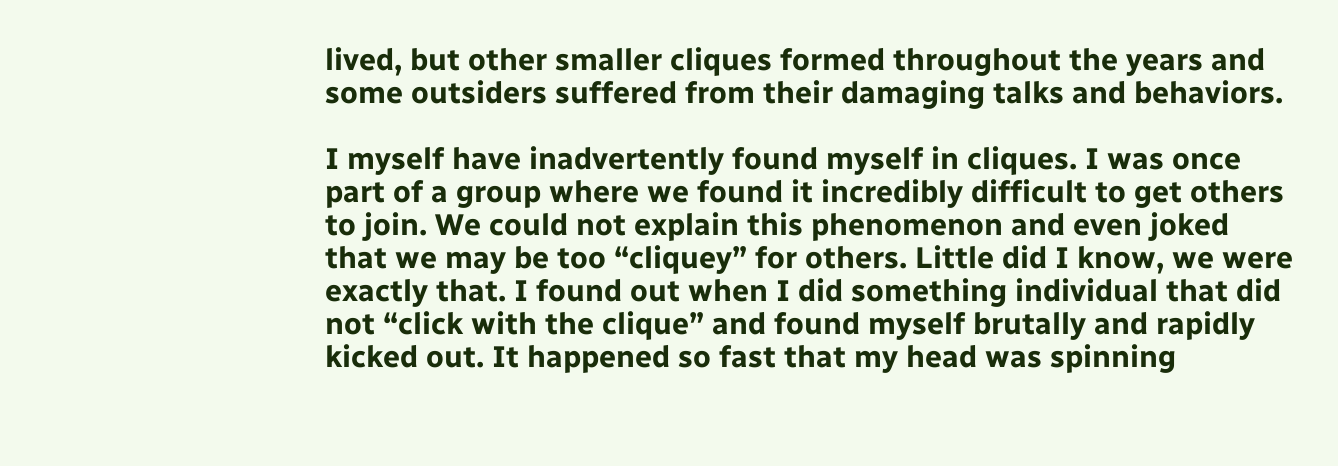lived, but other smaller cliques formed throughout the years and some outsiders suffered from their damaging talks and behaviors.

I myself have inadvertently found myself in cliques. I was once part of a group where we found it incredibly difficult to get others to join. We could not explain this phenomenon and even joked that we may be too “cliquey” for others. Little did I know, we were exactly that. I found out when I did something individual that did not “click with the clique” and found myself brutally and rapidly kicked out. It happened so fast that my head was spinning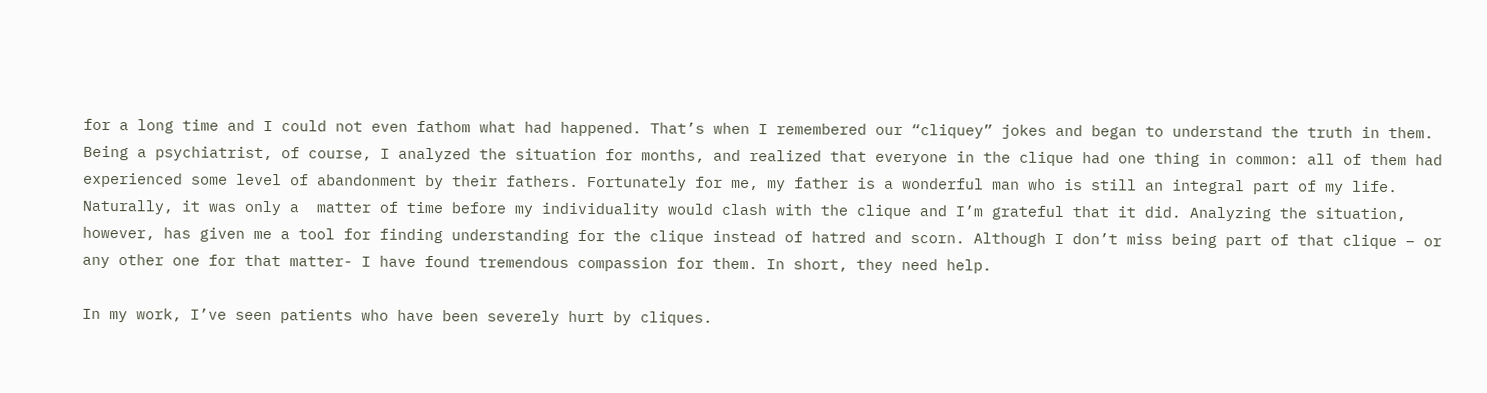for a long time and I could not even fathom what had happened. That’s when I remembered our “cliquey” jokes and began to understand the truth in them. Being a psychiatrist, of course, I analyzed the situation for months, and realized that everyone in the clique had one thing in common: all of them had experienced some level of abandonment by their fathers. Fortunately for me, my father is a wonderful man who is still an integral part of my life. Naturally, it was only a  matter of time before my individuality would clash with the clique and I’m grateful that it did. Analyzing the situation, however, has given me a tool for finding understanding for the clique instead of hatred and scorn. Although I don’t miss being part of that clique – or any other one for that matter- I have found tremendous compassion for them. In short, they need help.

In my work, I’ve seen patients who have been severely hurt by cliques.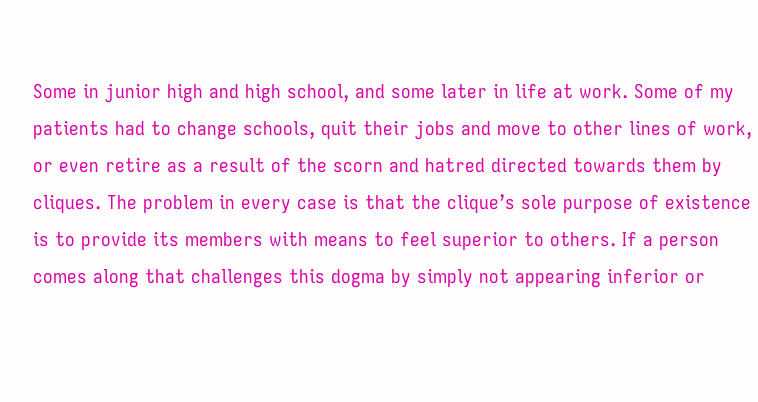Some in junior high and high school, and some later in life at work. Some of my patients had to change schools, quit their jobs and move to other lines of work, or even retire as a result of the scorn and hatred directed towards them by cliques. The problem in every case is that the clique’s sole purpose of existence is to provide its members with means to feel superior to others. If a person comes along that challenges this dogma by simply not appearing inferior or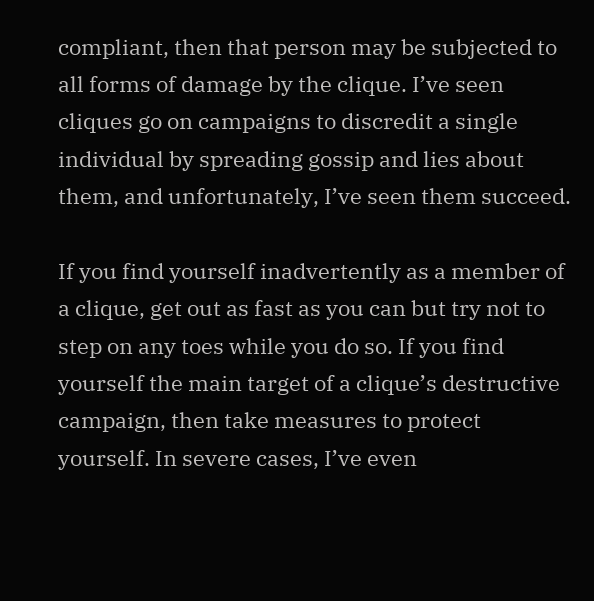compliant, then that person may be subjected to all forms of damage by the clique. I’ve seen cliques go on campaigns to discredit a single individual by spreading gossip and lies about them, and unfortunately, I’ve seen them succeed.

If you find yourself inadvertently as a member of a clique, get out as fast as you can but try not to step on any toes while you do so. If you find yourself the main target of a clique’s destructive campaign, then take measures to protect yourself. In severe cases, I’ve even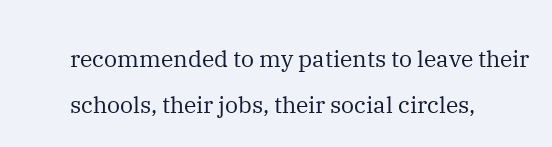recommended to my patients to leave their schools, their jobs, their social circles,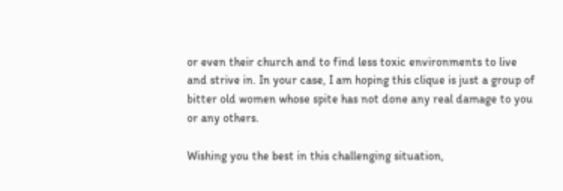or even their church and to find less toxic environments to live and strive in. In your case, I am hoping this clique is just a group of bitter old women whose spite has not done any real damage to you or any others.

Wishing you the best in this challenging situation,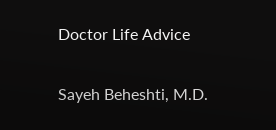Doctor Life Advice

Sayeh Beheshti, M.D.